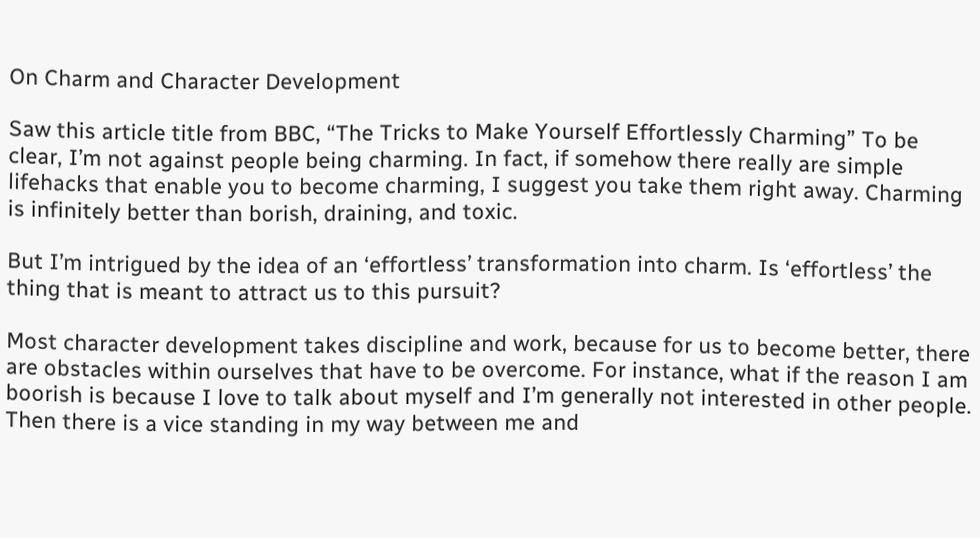On Charm and Character Development

Saw this article title from BBC, “The Tricks to Make Yourself Effortlessly Charming” To be clear, I’m not against people being charming. In fact, if somehow there really are simple lifehacks that enable you to become charming, I suggest you take them right away. Charming is infinitely better than borish, draining, and toxic.

But I’m intrigued by the idea of an ‘effortless’ transformation into charm. Is ‘effortless’ the thing that is meant to attract us to this pursuit?

Most character development takes discipline and work, because for us to become better, there are obstacles within ourselves that have to be overcome. For instance, what if the reason I am boorish is because I love to talk about myself and I’m generally not interested in other people. Then there is a vice standing in my way between me and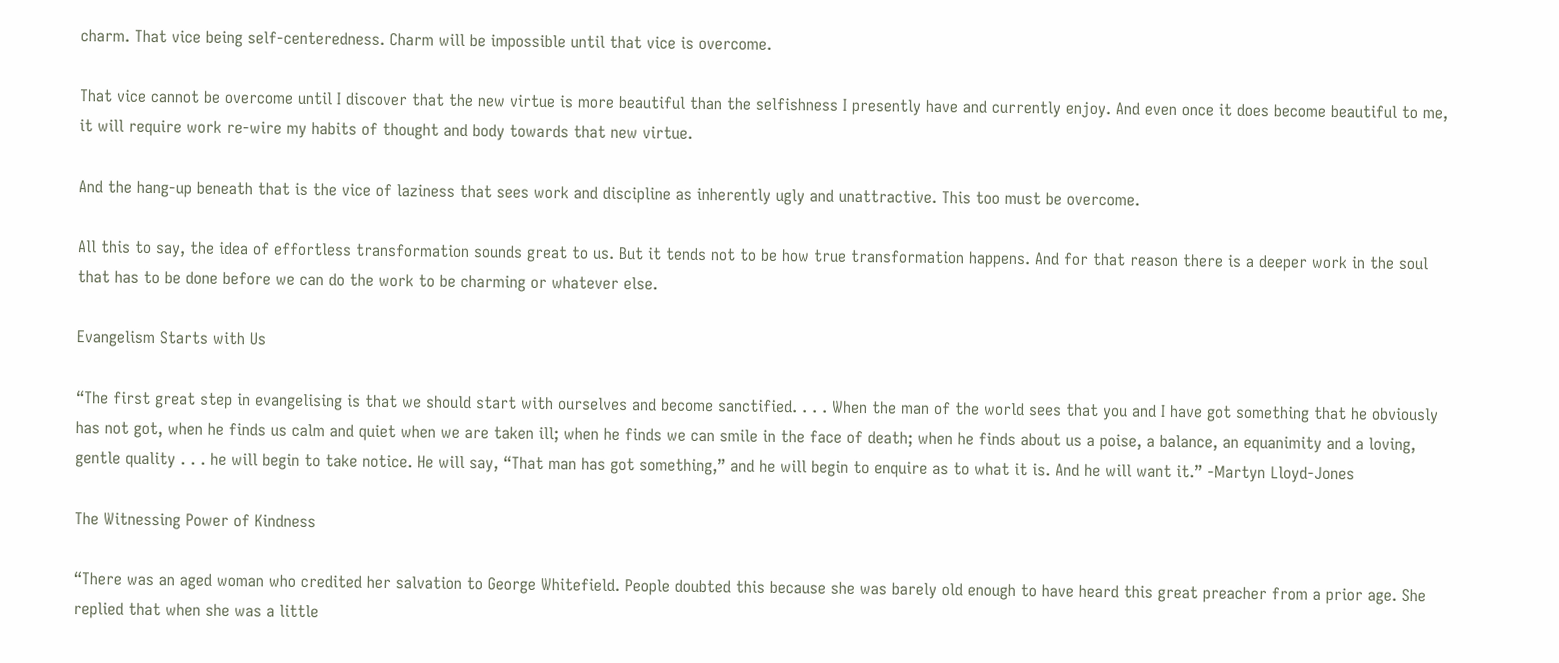charm. That vice being self-centeredness. Charm will be impossible until that vice is overcome.

That vice cannot be overcome until I discover that the new virtue is more beautiful than the selfishness I presently have and currently enjoy. And even once it does become beautiful to me, it will require work re-wire my habits of thought and body towards that new virtue.

And the hang-up beneath that is the vice of laziness that sees work and discipline as inherently ugly and unattractive. This too must be overcome.

All this to say, the idea of effortless transformation sounds great to us. But it tends not to be how true transformation happens. And for that reason there is a deeper work in the soul that has to be done before we can do the work to be charming or whatever else.

Evangelism Starts with Us

“The first great step in evangelising is that we should start with ourselves and become sanctified. . . . When the man of the world sees that you and I have got something that he obviously has not got, when he finds us calm and quiet when we are taken ill; when he finds we can smile in the face of death; when he finds about us a poise, a balance, an equanimity and a loving, gentle quality . . . he will begin to take notice. He will say, “That man has got something,” and he will begin to enquire as to what it is. And he will want it.” -Martyn Lloyd-Jones

The Witnessing Power of Kindness

“There was an aged woman who credited her salvation to George Whitefield. People doubted this because she was barely old enough to have heard this great preacher from a prior age. She replied that when she was a little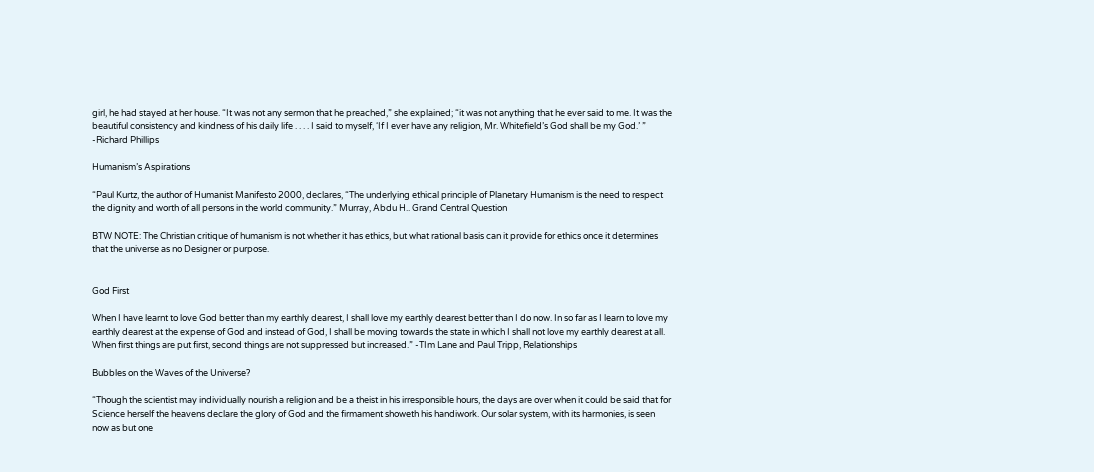girl, he had stayed at her house. “It was not any sermon that he preached,” she explained; “it was not anything that he ever said to me. It was the beautiful consistency and kindness of his daily life . . . . I said to myself, ‘If I ever have any religion, Mr. Whitefield’s God shall be my God.’ ” -Richard Phillips

Humanism’s Aspirations

“Paul Kurtz, the author of Humanist Manifesto 2000, declares, “The underlying ethical principle of Planetary Humanism is the need to respect the dignity and worth of all persons in the world community.” Murray, Abdu H.. Grand Central Question

BTW NOTE: The Christian critique of humanism is not whether it has ethics, but what rational basis can it provide for ethics once it determines that the universe as no Designer or purpose.


God First

When I have learnt to love God better than my earthly dearest, I shall love my earthly dearest better than I do now. In so far as I learn to love my earthly dearest at the expense of God and instead of God, I shall be moving towards the state in which I shall not love my earthly dearest at all. When first things are put first, second things are not suppressed but increased.” -TIm Lane and Paul Tripp, Relationships

Bubbles on the Waves of the Universe?

“Though the scientist may individually nourish a religion and be a theist in his irresponsible hours, the days are over when it could be said that for Science herself the heavens declare the glory of God and the firmament showeth his handiwork. Our solar system, with its harmonies, is seen now as but one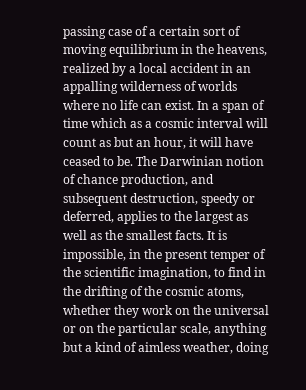passing case of a certain sort of moving equilibrium in the heavens, realized by a local accident in an appalling wilderness of worlds where no life can exist. In a span of time which as a cosmic interval will count as but an hour, it will have ceased to be. The Darwinian notion of chance production, and subsequent destruction, speedy or deferred, applies to the largest as well as the smallest facts. It is impossible, in the present temper of the scientific imagination, to find in the drifting of the cosmic atoms, whether they work on the universal or on the particular scale, anything but a kind of aimless weather, doing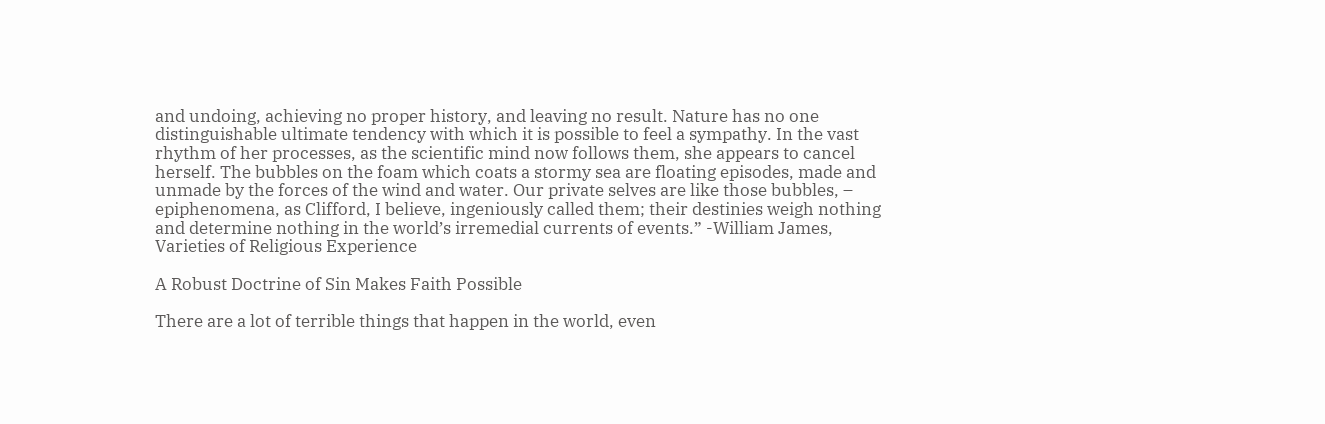and undoing, achieving no proper history, and leaving no result. Nature has no one distinguishable ultimate tendency with which it is possible to feel a sympathy. In the vast rhythm of her processes, as the scientific mind now follows them, she appears to cancel herself. The bubbles on the foam which coats a stormy sea are floating episodes, made and unmade by the forces of the wind and water. Our private selves are like those bubbles, – epiphenomena, as Clifford, I believe, ingeniously called them; their destinies weigh nothing and determine nothing in the world’s irremedial currents of events.” -William James, Varieties of Religious Experience

A Robust Doctrine of Sin Makes Faith Possible

There are a lot of terrible things that happen in the world, even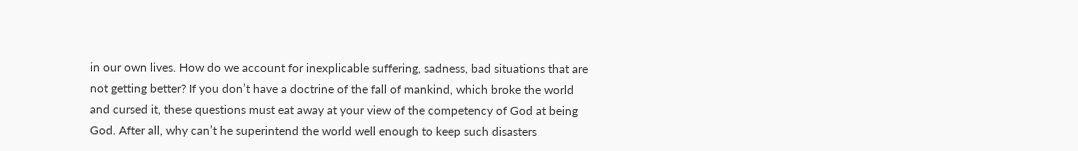in our own lives. How do we account for inexplicable suffering, sadness, bad situations that are not getting better? If you don’t have a doctrine of the fall of mankind, which broke the world and cursed it, these questions must eat away at your view of the competency of God at being God. After all, why can’t he superintend the world well enough to keep such disasters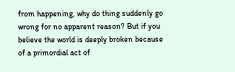from happening, why do thing suddenly go wrong for no apparent reason? But if you believe the world is deeply broken because of a primordial act of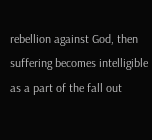rebellion against God, then suffering becomes intelligible as a part of the fall out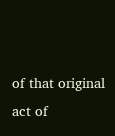of that original act of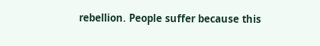rebellion. People suffer because this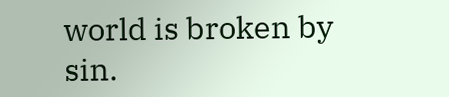world is broken by sin.